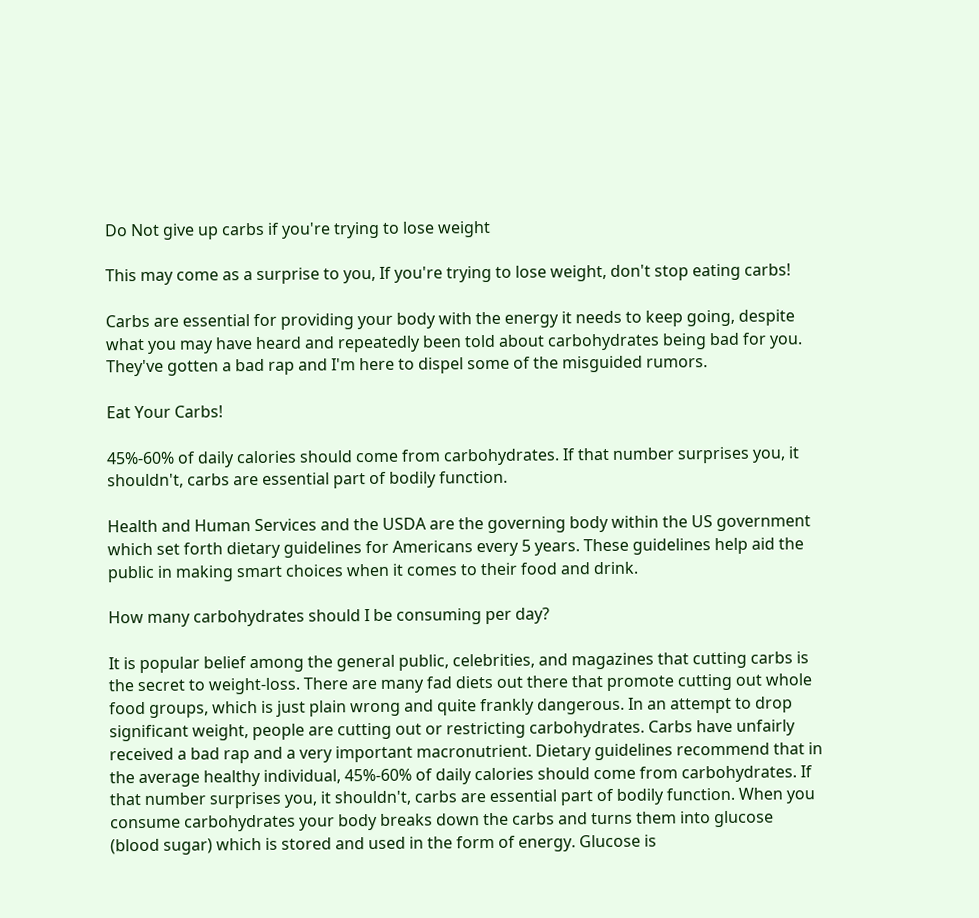Do Not give up carbs if you're trying to lose weight

This may come as a surprise to you, If you're trying to lose weight, don't stop eating carbs!

Carbs are essential for providing your body with the energy it needs to keep going, despite what you may have heard and repeatedly been told about carbohydrates being bad for you. They've gotten a bad rap and I'm here to dispel some of the misguided rumors.

Eat Your Carbs!

45%-60% of daily calories should come from carbohydrates. If that number surprises you, it shouldn't, carbs are essential part of bodily function.

Health and Human Services and the USDA are the governing body within the US government which set forth dietary guidelines for Americans every 5 years. These guidelines help aid the public in making smart choices when it comes to their food and drink.

How many carbohydrates should I be consuming per day?

It is popular belief among the general public, celebrities, and magazines that cutting carbs is the secret to weight-loss. There are many fad diets out there that promote cutting out whole food groups, which is just plain wrong and quite frankly dangerous. In an attempt to drop significant weight, people are cutting out or restricting carbohydrates. Carbs have unfairly received a bad rap and a very important macronutrient. Dietary guidelines recommend that in the average healthy individual, 45%-60% of daily calories should come from carbohydrates. If that number surprises you, it shouldn't, carbs are essential part of bodily function. When you consume carbohydrates your body breaks down the carbs and turns them into glucose (blood sugar) which is stored and used in the form of energy. Glucose is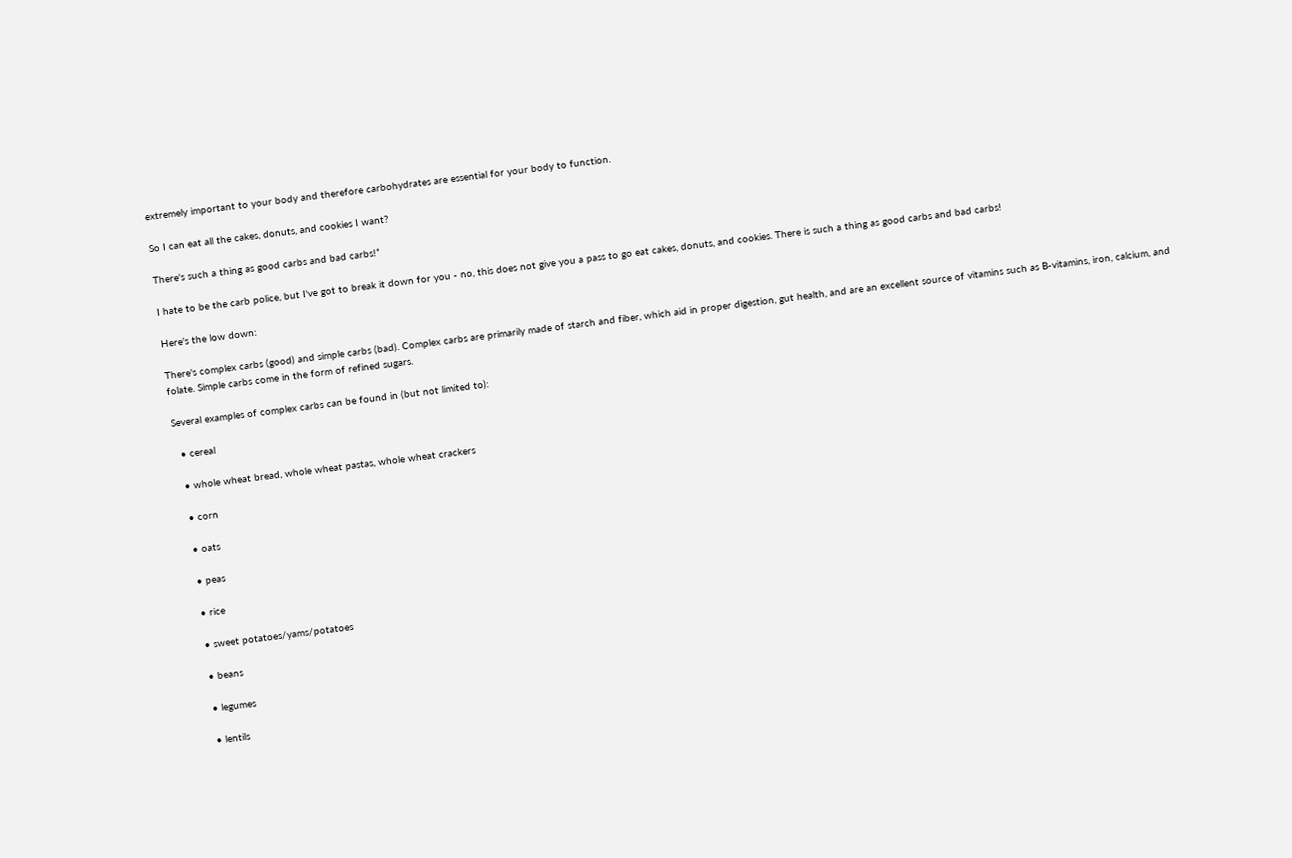extremely important to your body and therefore carbohydrates are essential for your body to function.

So I can eat all the cakes, donuts, and cookies I want?

There's such a thing as good carbs and bad carbs!”

I hate to be the carb police, but I've got to break it down for you - no, this does not give you a pass to go eat cakes, donuts, and cookies. There is such a thing as good carbs and bad carbs!

Here's the low down:

There's complex carbs (good) and simple carbs (bad). Complex carbs are primarily made of starch and fiber, which aid in proper digestion, gut health, and are an excellent source of vitamins such as B-vitamins, iron, calcium, and folate. Simple carbs come in the form of refined sugars.

Several examples of complex carbs can be found in (but not limited to):

  • cereal

  • whole wheat bread, whole wheat pastas, whole wheat crackers

  • corn

  • oats

  • peas

  • rice

  • sweet potatoes/yams/potatoes

  • beans

  • legumes

  • lentils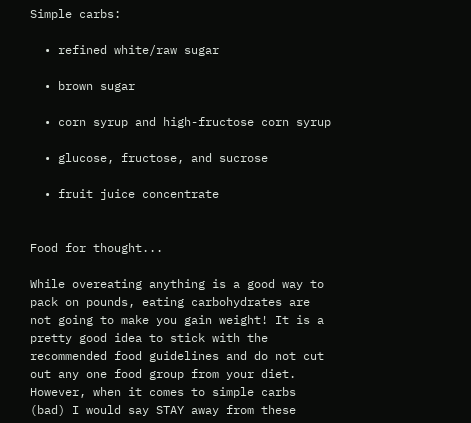Simple carbs:

  • refined white/raw sugar

  • brown sugar

  • corn syrup and high-fructose corn syrup

  • glucose, fructose, and sucrose

  • fruit juice concentrate


Food for thought...

While overeating anything is a good way to pack on pounds, eating carbohydrates are not going to make you gain weight! It is a pretty good idea to stick with the recommended food guidelines and do not cut out any one food group from your diet. However, when it comes to simple carbs (bad) I would say STAY away from these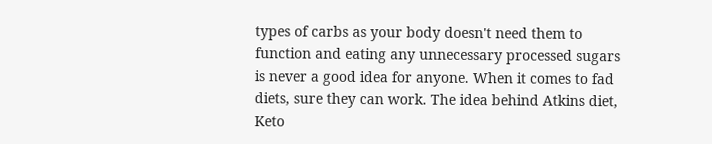types of carbs as your body doesn't need them to function and eating any unnecessary processed sugars is never a good idea for anyone. When it comes to fad diets, sure they can work. The idea behind Atkins diet, Keto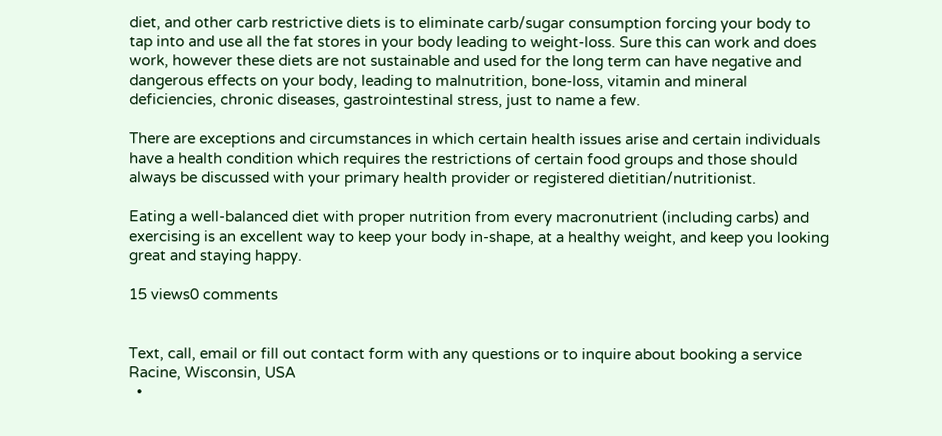diet, and other carb restrictive diets is to eliminate carb/sugar consumption forcing your body to tap into and use all the fat stores in your body leading to weight-loss. Sure this can work and does work, however these diets are not sustainable and used for the long term can have negative and dangerous effects on your body, leading to malnutrition, bone-loss, vitamin and mineral deficiencies, chronic diseases, gastrointestinal stress, just to name a few.

There are exceptions and circumstances in which certain health issues arise and certain individuals have a health condition which requires the restrictions of certain food groups and those should always be discussed with your primary health provider or registered dietitian/nutritionist.

Eating a well-balanced diet with proper nutrition from every macronutrient (including carbs) and exercising is an excellent way to keep your body in-shape, at a healthy weight, and keep you looking great and staying happy.

15 views0 comments


Text, call, email or fill out contact form with any questions or to inquire about booking a service
Racine, Wisconsin, USA
  •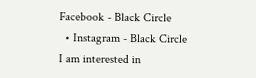Facebook - Black Circle
  • Instagram - Black Circle
I am interested in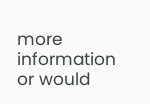more information or would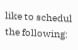like to schedul the following: